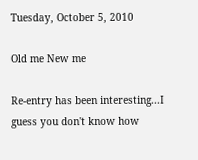Tuesday, October 5, 2010

Old me New me

Re-entry has been interesting...I guess you don't know how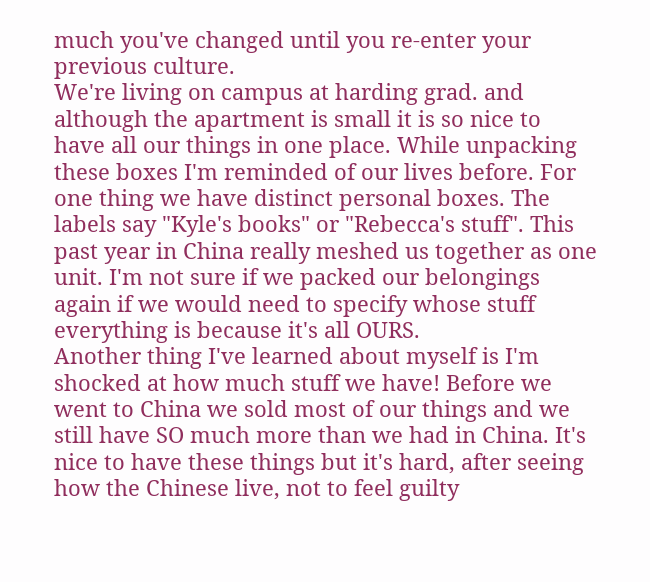much you've changed until you re-enter your previous culture.
We're living on campus at harding grad. and although the apartment is small it is so nice to have all our things in one place. While unpacking these boxes I'm reminded of our lives before. For one thing we have distinct personal boxes. The labels say "Kyle's books" or "Rebecca's stuff". This past year in China really meshed us together as one unit. I'm not sure if we packed our belongings again if we would need to specify whose stuff everything is because it's all OURS.
Another thing I've learned about myself is I'm shocked at how much stuff we have! Before we went to China we sold most of our things and we still have SO much more than we had in China. It's nice to have these things but it's hard, after seeing how the Chinese live, not to feel guilty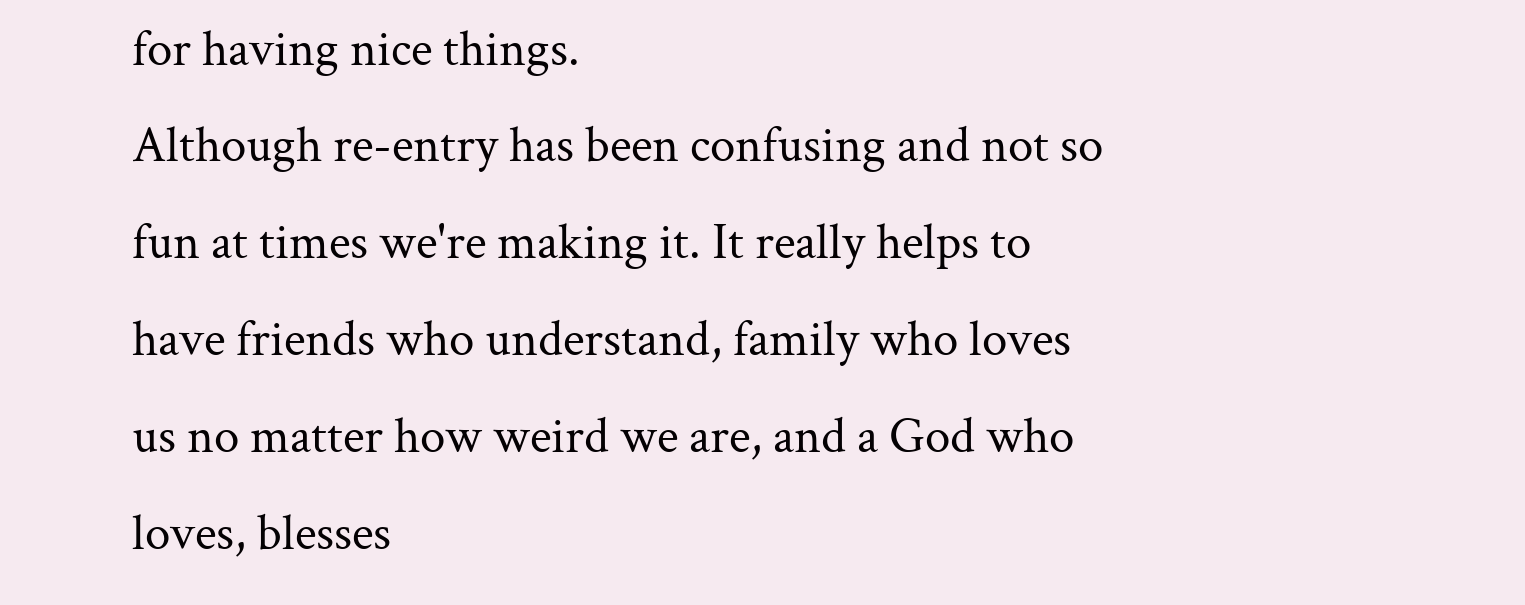for having nice things.
Although re-entry has been confusing and not so fun at times we're making it. It really helps to have friends who understand, family who loves us no matter how weird we are, and a God who loves, blesses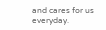and cares for us everyday.